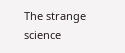The strange science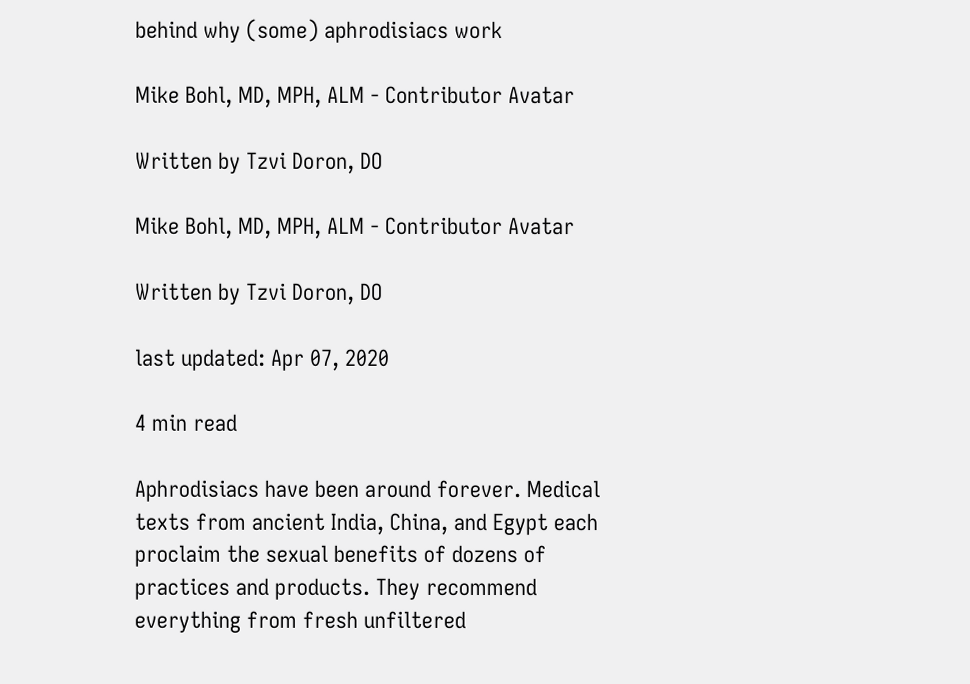behind why (some) aphrodisiacs work

Mike Bohl, MD, MPH, ALM - Contributor Avatar

Written by Tzvi Doron, DO

Mike Bohl, MD, MPH, ALM - Contributor Avatar

Written by Tzvi Doron, DO

last updated: Apr 07, 2020

4 min read

Aphrodisiacs have been around forever. Medical texts from ancient India, China, and Egypt each proclaim the sexual benefits of dozens of practices and products. They recommend everything from fresh unfiltered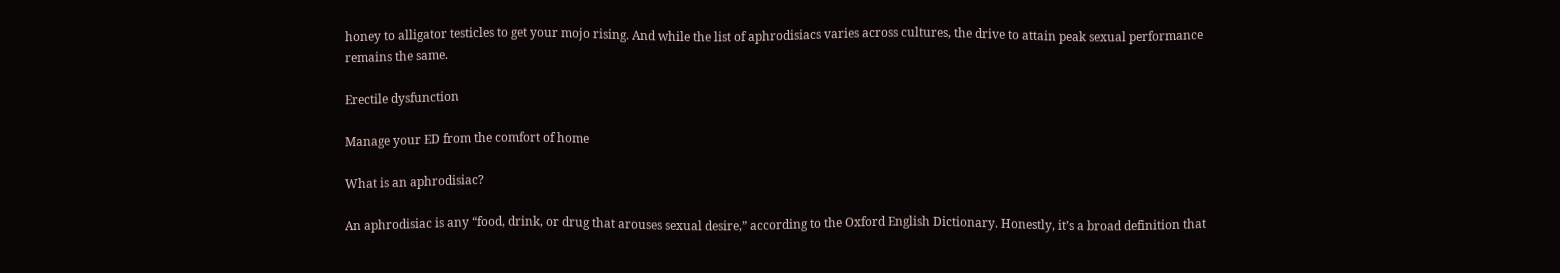honey to alligator testicles to get your mojo rising. And while the list of aphrodisiacs varies across cultures, the drive to attain peak sexual performance remains the same.

Erectile dysfunction

Manage your ED from the comfort of home

What is an aphrodisiac?

An aphrodisiac is any “food, drink, or drug that arouses sexual desire,” according to the Oxford English Dictionary. Honestly, it’s a broad definition that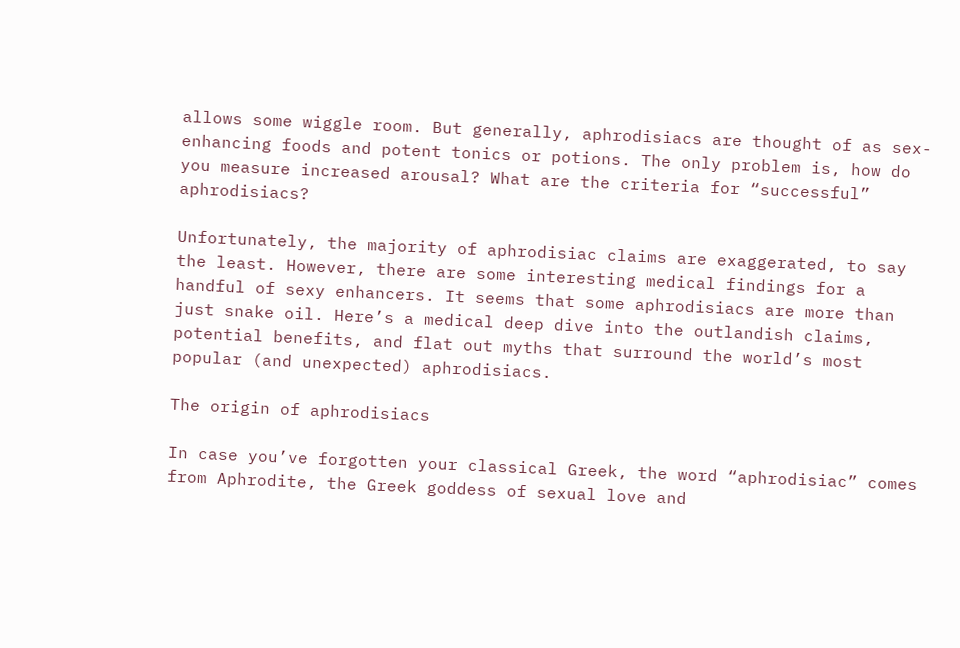allows some wiggle room. But generally, aphrodisiacs are thought of as sex-enhancing foods and potent tonics or potions. The only problem is, how do you measure increased arousal? What are the criteria for “successful” aphrodisiacs?

Unfortunately, the majority of aphrodisiac claims are exaggerated, to say the least. However, there are some interesting medical findings for a handful of sexy enhancers. It seems that some aphrodisiacs are more than just snake oil. Here’s a medical deep dive into the outlandish claims, potential benefits, and flat out myths that surround the world’s most popular (and unexpected) aphrodisiacs.

The origin of aphrodisiacs

In case you’ve forgotten your classical Greek, the word “aphrodisiac” comes from Aphrodite, the Greek goddess of sexual love and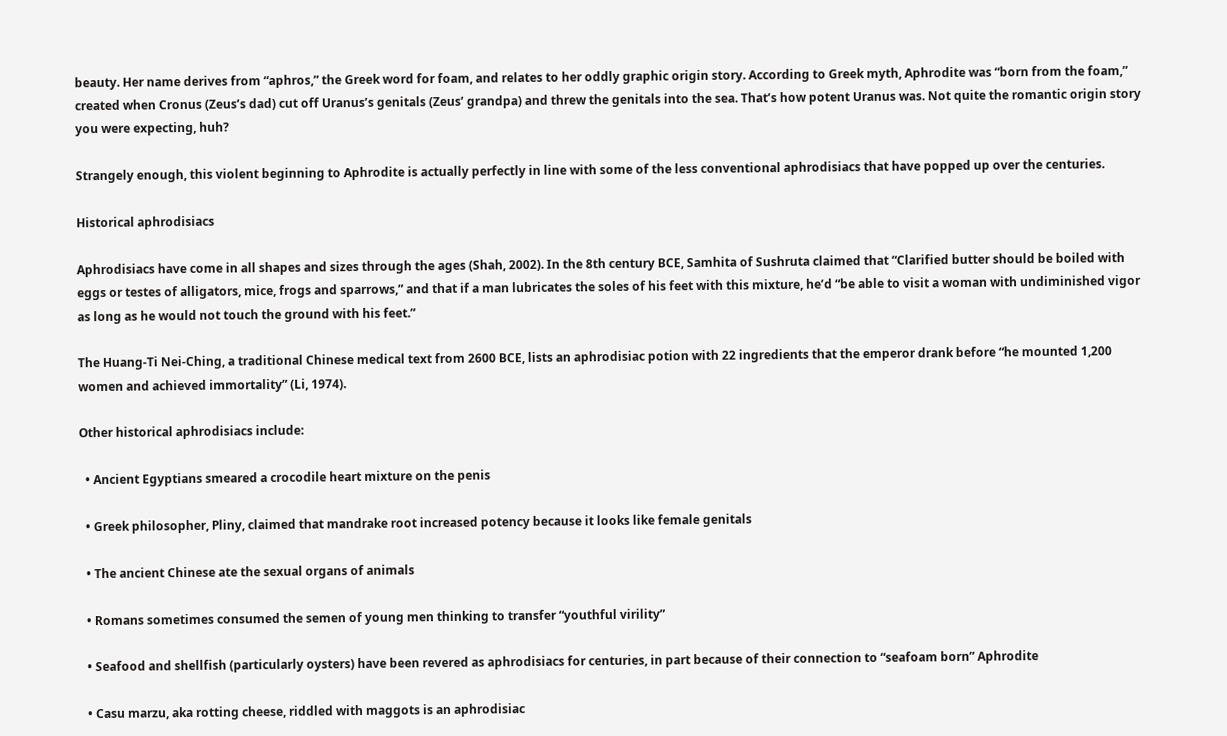beauty. Her name derives from “aphros,” the Greek word for foam, and relates to her oddly graphic origin story. According to Greek myth, Aphrodite was “born from the foam,” created when Cronus (Zeus’s dad) cut off Uranus’s genitals (Zeus’ grandpa) and threw the genitals into the sea. That’s how potent Uranus was. Not quite the romantic origin story you were expecting, huh?

Strangely enough, this violent beginning to Aphrodite is actually perfectly in line with some of the less conventional aphrodisiacs that have popped up over the centuries.

Historical aphrodisiacs

Aphrodisiacs have come in all shapes and sizes through the ages (Shah, 2002). In the 8th century BCE, Samhita of Sushruta claimed that “Clarified butter should be boiled with eggs or testes of alligators, mice, frogs and sparrows,” and that if a man lubricates the soles of his feet with this mixture, he’d “be able to visit a woman with undiminished vigor as long as he would not touch the ground with his feet.”

The Huang-Ti Nei-Ching, a traditional Chinese medical text from 2600 BCE, lists an aphrodisiac potion with 22 ingredients that the emperor drank before “he mounted 1,200 women and achieved immortality” (Li, 1974).

Other historical aphrodisiacs include:

  • Ancient Egyptians smeared a crocodile heart mixture on the penis

  • Greek philosopher, Pliny, claimed that mandrake root increased potency because it looks like female genitals

  • The ancient Chinese ate the sexual organs of animals

  • Romans sometimes consumed the semen of young men thinking to transfer “youthful virility”

  • Seafood and shellfish (particularly oysters) have been revered as aphrodisiacs for centuries, in part because of their connection to “seafoam born” Aphrodite

  • Casu marzu, aka rotting cheese, riddled with maggots is an aphrodisiac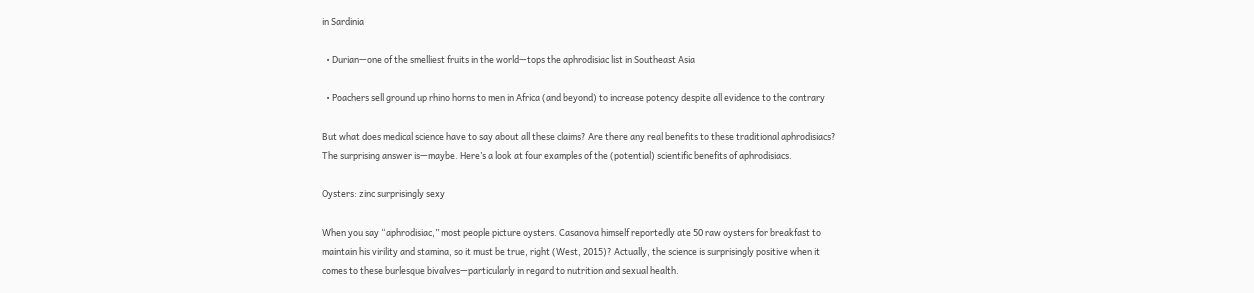in Sardinia

  • Durian—one of the smelliest fruits in the world—tops the aphrodisiac list in Southeast Asia

  • Poachers sell ground up rhino horns to men in Africa (and beyond) to increase potency despite all evidence to the contrary

But what does medical science have to say about all these claims? Are there any real benefits to these traditional aphrodisiacs? The surprising answer is—maybe. Here’s a look at four examples of the (potential) scientific benefits of aphrodisiacs.

Oysters: zinc surprisingly sexy

When you say “aphrodisiac,” most people picture oysters. Casanova himself reportedly ate 50 raw oysters for breakfast to maintain his virility and stamina, so it must be true, right (West, 2015)? Actually, the science is surprisingly positive when it comes to these burlesque bivalves—particularly in regard to nutrition and sexual health.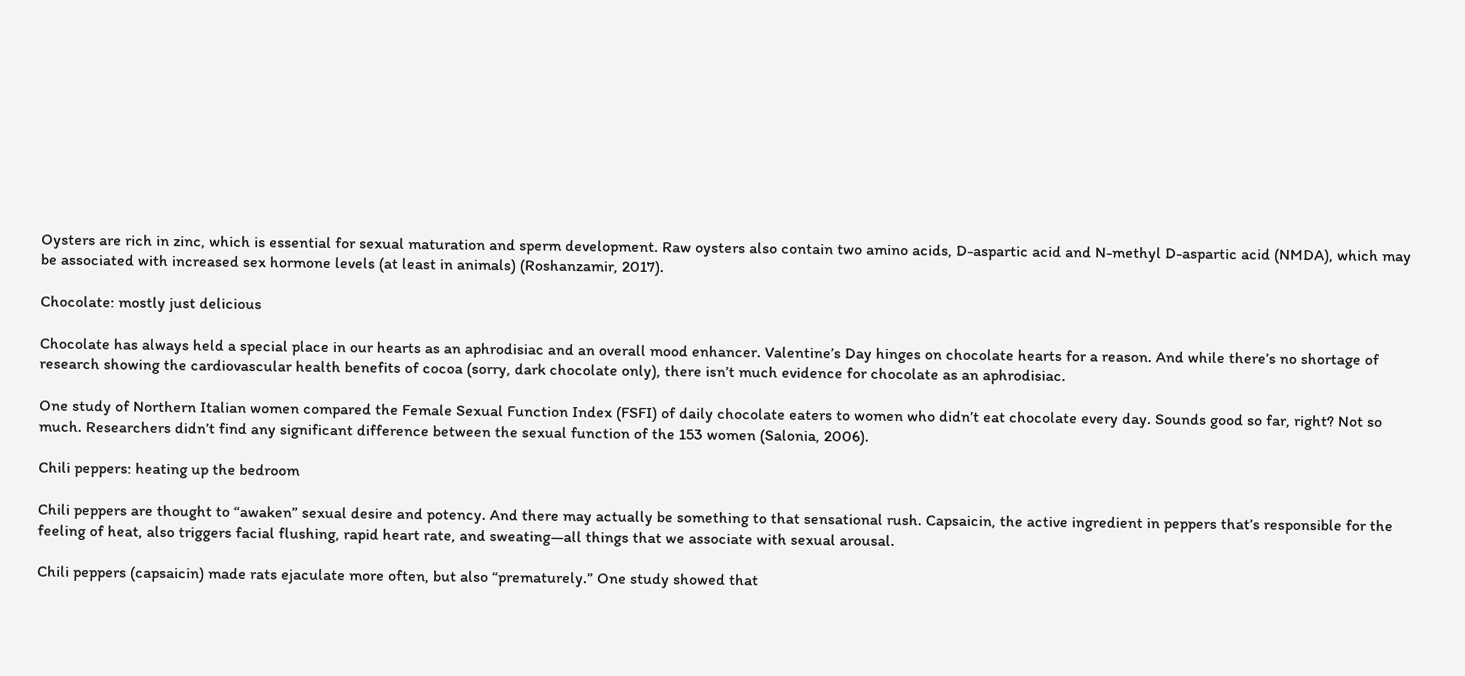Oysters are rich in zinc, which is essential for sexual maturation and sperm development. Raw oysters also contain two amino acids, D-aspartic acid and N-methyl D-aspartic acid (NMDA), which may be associated with increased sex hormone levels (at least in animals) (Roshanzamir, 2017).

Chocolate: mostly just delicious

Chocolate has always held a special place in our hearts as an aphrodisiac and an overall mood enhancer. Valentine’s Day hinges on chocolate hearts for a reason. And while there’s no shortage of research showing the cardiovascular health benefits of cocoa (sorry, dark chocolate only), there isn’t much evidence for chocolate as an aphrodisiac.

One study of Northern Italian women compared the Female Sexual Function Index (FSFI) of daily chocolate eaters to women who didn’t eat chocolate every day. Sounds good so far, right? Not so much. Researchers didn’t find any significant difference between the sexual function of the 153 women (Salonia, 2006).

Chili peppers: heating up the bedroom

Chili peppers are thought to “awaken” sexual desire and potency. And there may actually be something to that sensational rush. Capsaicin, the active ingredient in peppers that’s responsible for the feeling of heat, also triggers facial flushing, rapid heart rate, and sweating—all things that we associate with sexual arousal.

Chili peppers (capsaicin) made rats ejaculate more often, but also “prematurely.” One study showed that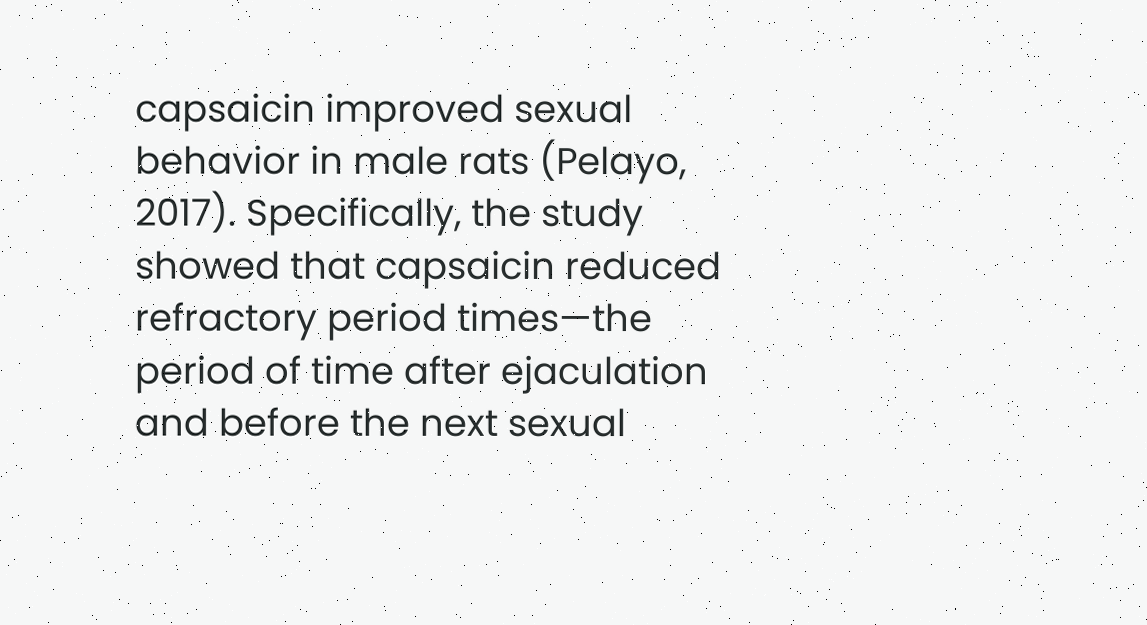capsaicin improved sexual behavior in male rats (Pelayo, 2017). Specifically, the study showed that capsaicin reduced refractory period times—the period of time after ejaculation and before the next sexual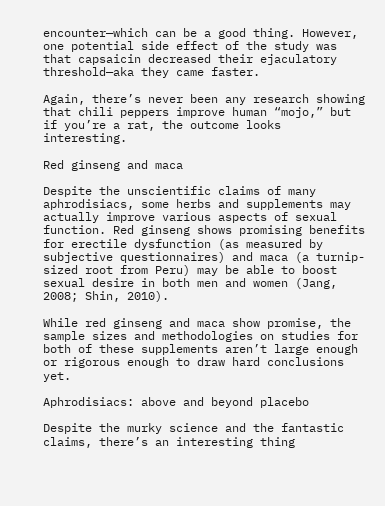encounter—which can be a good thing. However, one potential side effect of the study was that capsaicin decreased their ejaculatory threshold—aka they came faster.

Again, there’s never been any research showing that chili peppers improve human “mojo,” but if you’re a rat, the outcome looks interesting.

Red ginseng and maca

Despite the unscientific claims of many aphrodisiacs, some herbs and supplements may actually improve various aspects of sexual function. Red ginseng shows promising benefits for erectile dysfunction (as measured by subjective questionnaires) and maca (a turnip-sized root from Peru) may be able to boost sexual desire in both men and women (Jang, 2008; Shin, 2010).

While red ginseng and maca show promise, the sample sizes and methodologies on studies for both of these supplements aren’t large enough or rigorous enough to draw hard conclusions yet.

Aphrodisiacs: above and beyond placebo

Despite the murky science and the fantastic claims, there’s an interesting thing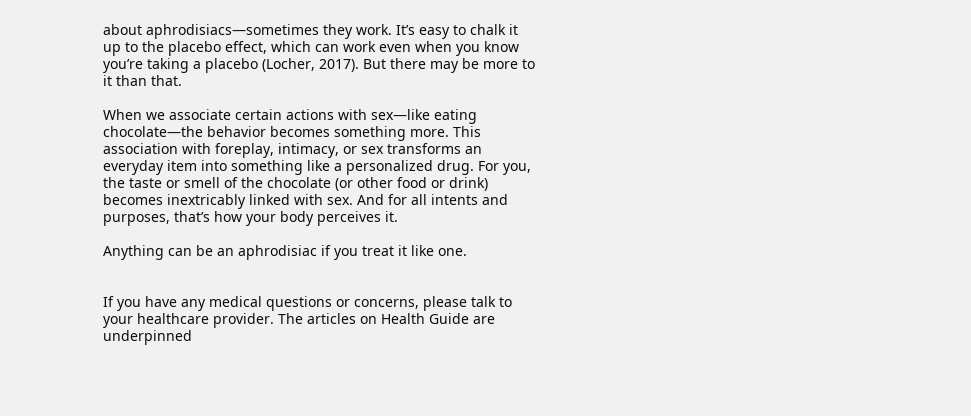about aphrodisiacs—sometimes they work. It’s easy to chalk it up to the placebo effect, which can work even when you know you’re taking a placebo (Locher, 2017). But there may be more to it than that.

When we associate certain actions with sex—like eating chocolate—the behavior becomes something more. This association with foreplay, intimacy, or sex transforms an everyday item into something like a personalized drug. For you, the taste or smell of the chocolate (or other food or drink) becomes inextricably linked with sex. And for all intents and purposes, that’s how your body perceives it.

Anything can be an aphrodisiac if you treat it like one.


If you have any medical questions or concerns, please talk to your healthcare provider. The articles on Health Guide are underpinned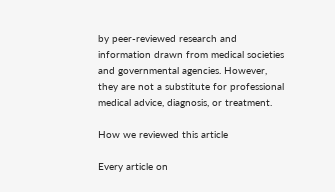by peer-reviewed research and information drawn from medical societies and governmental agencies. However, they are not a substitute for professional medical advice, diagnosis, or treatment.

How we reviewed this article

Every article on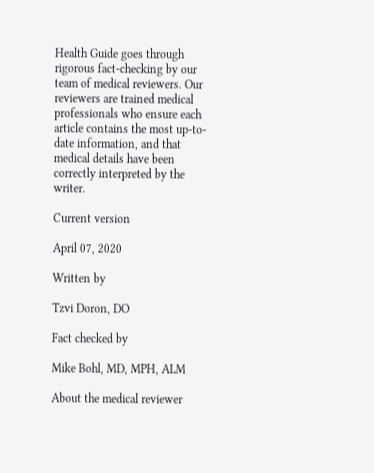Health Guide goes through rigorous fact-checking by our team of medical reviewers. Our reviewers are trained medical professionals who ensure each article contains the most up-to-date information, and that medical details have been correctly interpreted by the writer.

Current version

April 07, 2020

Written by

Tzvi Doron, DO

Fact checked by

Mike Bohl, MD, MPH, ALM

About the medical reviewer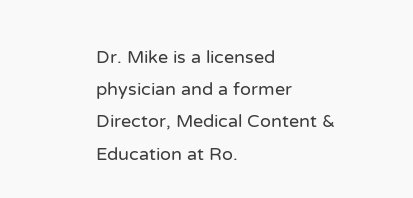Dr. Mike is a licensed physician and a former Director, Medical Content & Education at Ro.